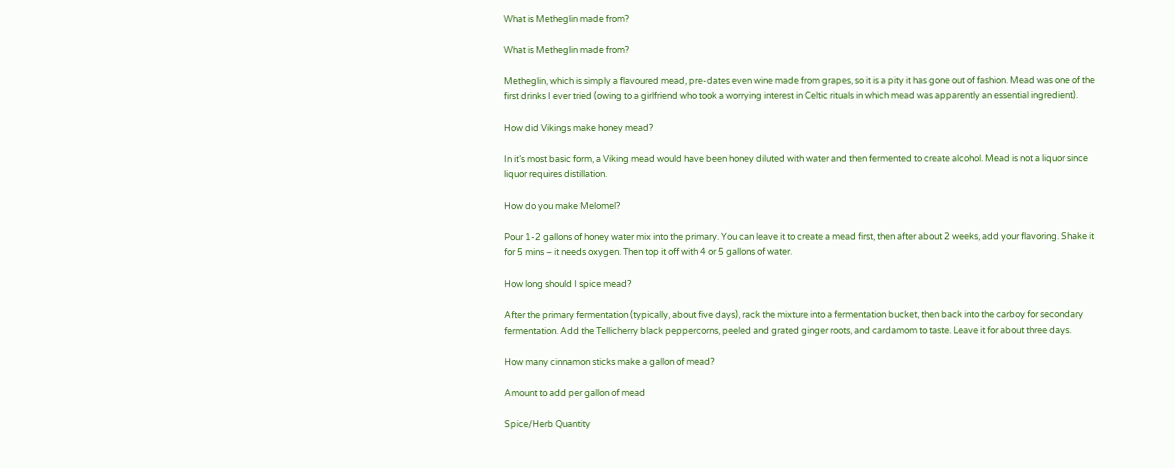What is Metheglin made from?

What is Metheglin made from?

Metheglin, which is simply a flavoured mead, pre-dates even wine made from grapes, so it is a pity it has gone out of fashion. Mead was one of the first drinks I ever tried (owing to a girlfriend who took a worrying interest in Celtic rituals in which mead was apparently an essential ingredient).

How did Vikings make honey mead?

In it’s most basic form, a Viking mead would have been honey diluted with water and then fermented to create alcohol. Mead is not a liquor since liquor requires distillation.

How do you make Melomel?

Pour 1-2 gallons of honey water mix into the primary. You can leave it to create a mead first, then after about 2 weeks, add your flavoring. Shake it for 5 mins – it needs oxygen. Then top it off with 4 or 5 gallons of water.

How long should I spice mead?

After the primary fermentation (typically, about five days), rack the mixture into a fermentation bucket, then back into the carboy for secondary fermentation. Add the Tellicherry black peppercorns, peeled and grated ginger roots, and cardamom to taste. Leave it for about three days.

How many cinnamon sticks make a gallon of mead?

Amount to add per gallon of mead

Spice/Herb Quantity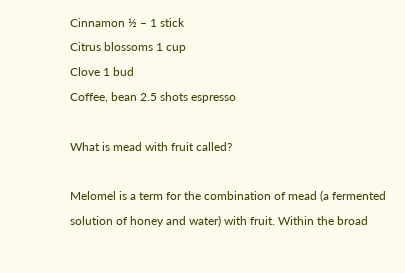Cinnamon ½ – 1 stick
Citrus blossoms 1 cup
Clove 1 bud
Coffee, bean 2.5 shots espresso

What is mead with fruit called?

Melomel is a term for the combination of mead (a fermented solution of honey and water) with fruit. Within the broad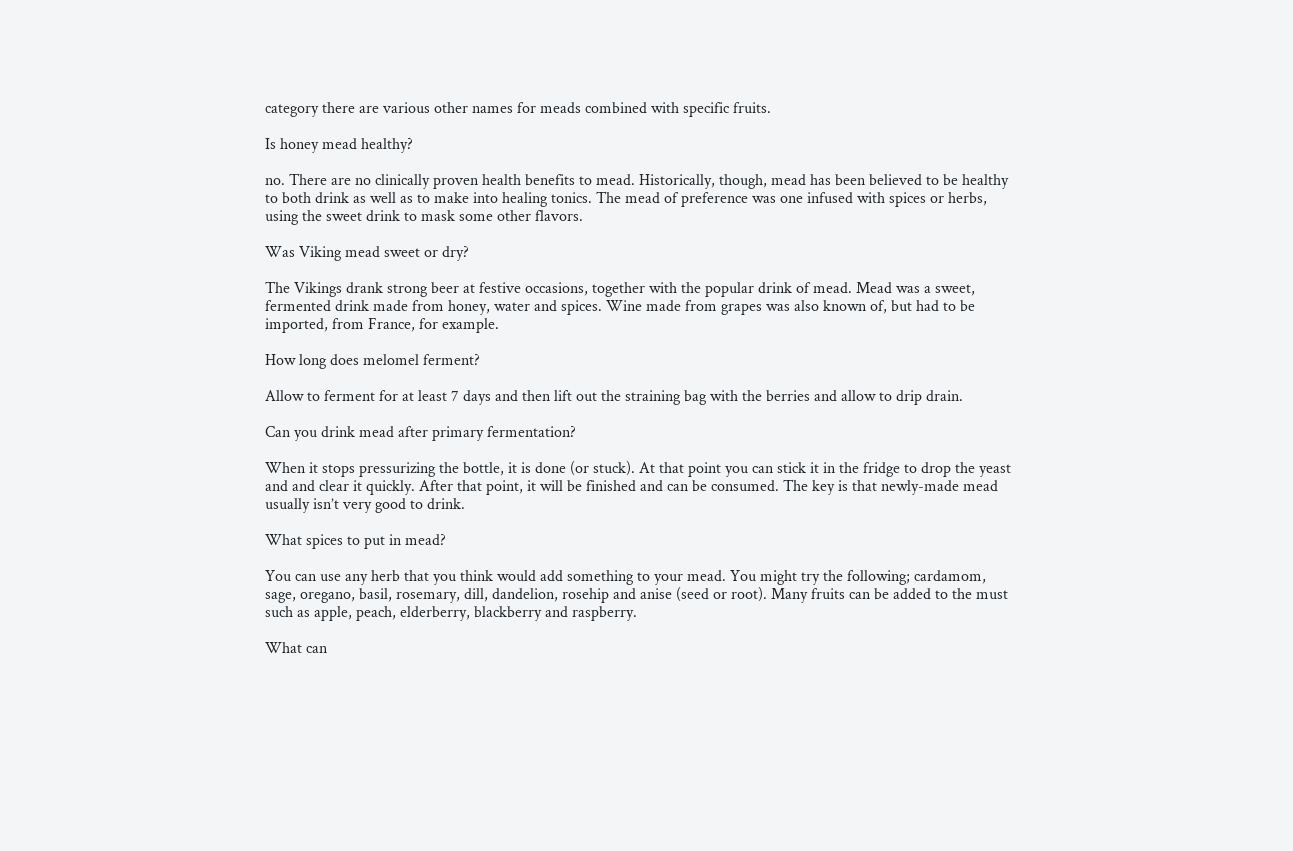category there are various other names for meads combined with specific fruits.

Is honey mead healthy?

no. There are no clinically proven health benefits to mead. Historically, though, mead has been believed to be healthy to both drink as well as to make into healing tonics. The mead of preference was one infused with spices or herbs, using the sweet drink to mask some other flavors.

Was Viking mead sweet or dry?

The Vikings drank strong beer at festive occasions, together with the popular drink of mead. Mead was a sweet, fermented drink made from honey, water and spices. Wine made from grapes was also known of, but had to be imported, from France, for example.

How long does melomel ferment?

Allow to ferment for at least 7 days and then lift out the straining bag with the berries and allow to drip drain.

Can you drink mead after primary fermentation?

When it stops pressurizing the bottle, it is done (or stuck). At that point you can stick it in the fridge to drop the yeast and and clear it quickly. After that point, it will be finished and can be consumed. The key is that newly-made mead usually isn’t very good to drink.

What spices to put in mead?

You can use any herb that you think would add something to your mead. You might try the following; cardamom, sage, oregano, basil, rosemary, dill, dandelion, rosehip and anise (seed or root). Many fruits can be added to the must such as apple, peach, elderberry, blackberry and raspberry.

What can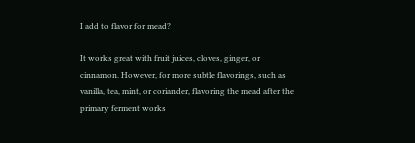I add to flavor for mead?

It works great with fruit juices, cloves, ginger, or cinnamon. However, for more subtle flavorings, such as vanilla, tea, mint, or coriander, flavoring the mead after the primary ferment works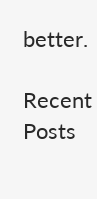better.

Recent Posts